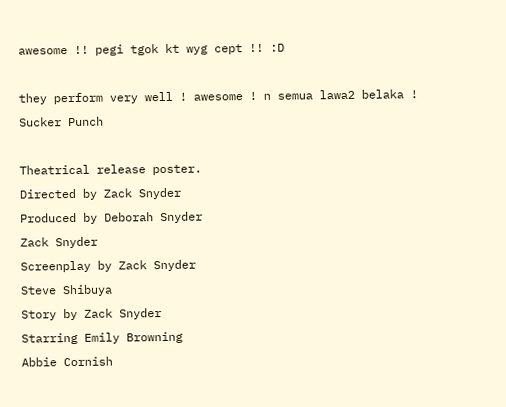awesome !! pegi tgok kt wyg cept !! :D

they perform very well ! awesome ! n semua lawa2 belaka !
Sucker Punch

Theatrical release poster.
Directed by Zack Snyder
Produced by Deborah Snyder
Zack Snyder
Screenplay by Zack Snyder
Steve Shibuya
Story by Zack Snyder
Starring Emily Browning
Abbie Cornish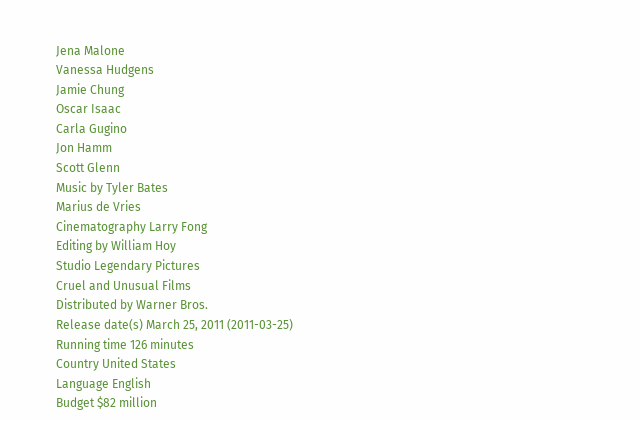Jena Malone
Vanessa Hudgens
Jamie Chung
Oscar Isaac
Carla Gugino
Jon Hamm
Scott Glenn
Music by Tyler Bates
Marius de Vries
Cinematography Larry Fong
Editing by William Hoy
Studio Legendary Pictures
Cruel and Unusual Films
Distributed by Warner Bros.
Release date(s) March 25, 2011 (2011-03-25)
Running time 126 minutes
Country United States
Language English
Budget $82 million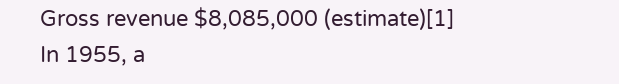Gross revenue $8,085,000 (estimate)[1]
In 1955, a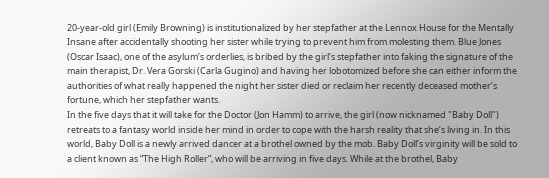20-year-old girl (Emily Browning) is institutionalized by her stepfather at the Lennox House for the Mentally Insane after accidentally shooting her sister while trying to prevent him from molesting them. Blue Jones (Oscar Isaac), one of the asylum’s orderlies, is bribed by the girl’s stepfather into faking the signature of the main therapist, Dr. Vera Gorski (Carla Gugino) and having her lobotomized before she can either inform the authorities of what really happened the night her sister died or reclaim her recently deceased mother’s fortune, which her stepfather wants.
In the five days that it will take for the Doctor (Jon Hamm) to arrive, the girl (now nicknamed "Baby Doll") retreats to a fantasy world inside her mind in order to cope with the harsh reality that she’s living in. In this world, Baby Doll is a newly arrived dancer at a brothel owned by the mob. Baby Doll’s virginity will be sold to a client known as “The High Roller”, who will be arriving in five days. While at the brothel, Baby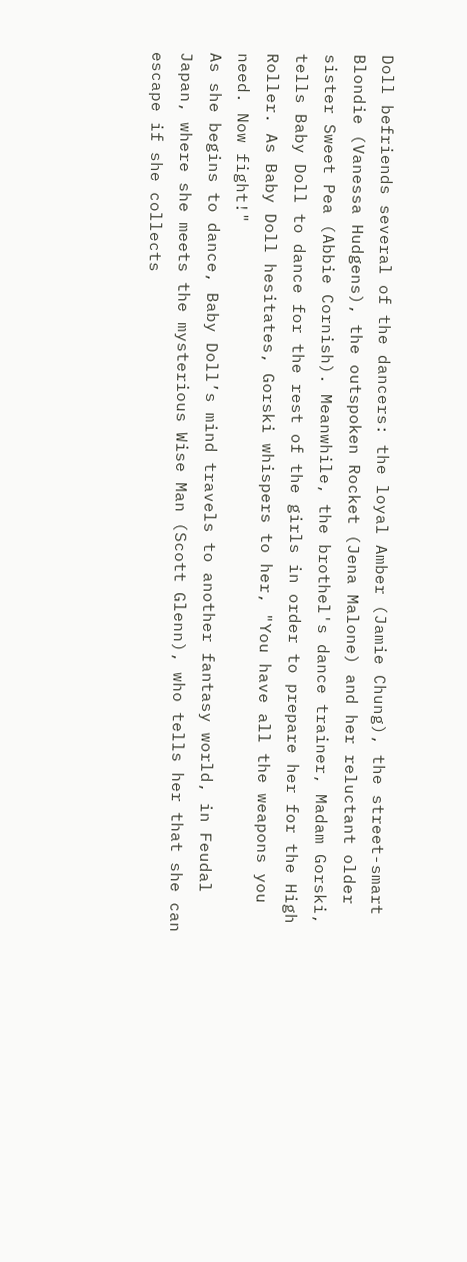Doll befriends several of the dancers: the loyal Amber (Jamie Chung), the street-smart Blondie (Vanessa Hudgens), the outspoken Rocket (Jena Malone) and her reluctant older sister Sweet Pea (Abbie Cornish). Meanwhile, the brothel's dance trainer, Madam Gorski, tells Baby Doll to dance for the rest of the girls in order to prepare her for the High Roller. As Baby Doll hesitates, Gorski whispers to her, "You have all the weapons you need. Now fight!"
As she begins to dance, Baby Doll’s mind travels to another fantasy world, in Feudal Japan, where she meets the mysterious Wise Man (Scott Glenn), who tells her that she can escape if she collects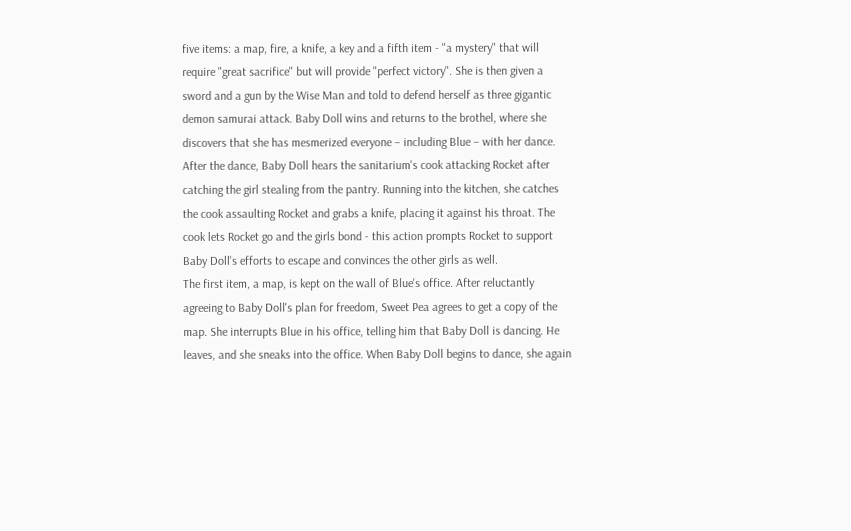five items: a map, fire, a knife, a key and a fifth item - "a mystery" that will require "great sacrifice" but will provide "perfect victory". She is then given a sword and a gun by the Wise Man and told to defend herself as three gigantic demon samurai attack. Baby Doll wins and returns to the brothel, where she discovers that she has mesmerized everyone – including Blue – with her dance.
After the dance, Baby Doll hears the sanitarium's cook attacking Rocket after catching the girl stealing from the pantry. Running into the kitchen, she catches the cook assaulting Rocket and grabs a knife, placing it against his throat. The cook lets Rocket go and the girls bond - this action prompts Rocket to support Baby Doll's efforts to escape and convinces the other girls as well.
The first item, a map, is kept on the wall of Blue's office. After reluctantly agreeing to Baby Doll's plan for freedom, Sweet Pea agrees to get a copy of the map. She interrupts Blue in his office, telling him that Baby Doll is dancing. He leaves, and she sneaks into the office. When Baby Doll begins to dance, she again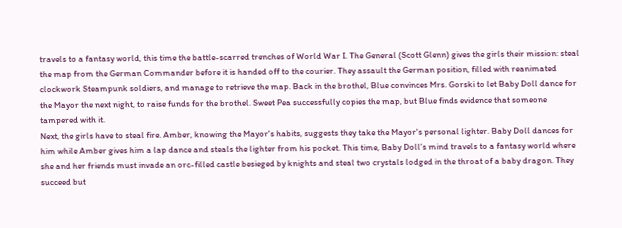travels to a fantasy world, this time the battle-scarred trenches of World War I. The General (Scott Glenn) gives the girls their mission: steal the map from the German Commander before it is handed off to the courier. They assault the German position, filled with reanimated clockwork Steampunk soldiers, and manage to retrieve the map. Back in the brothel, Blue convinces Mrs. Gorski to let Baby Doll dance for the Mayor the next night, to raise funds for the brothel. Sweet Pea successfully copies the map, but Blue finds evidence that someone tampered with it.
Next, the girls have to steal fire. Amber, knowing the Mayor's habits, suggests they take the Mayor's personal lighter. Baby Doll dances for him while Amber gives him a lap dance and steals the lighter from his pocket. This time, Baby Doll’s mind travels to a fantasy world where she and her friends must invade an orc-filled castle besieged by knights and steal two crystals lodged in the throat of a baby dragon. They succeed but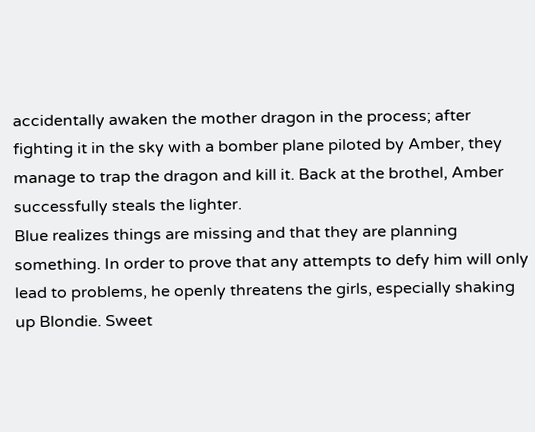accidentally awaken the mother dragon in the process; after fighting it in the sky with a bomber plane piloted by Amber, they manage to trap the dragon and kill it. Back at the brothel, Amber successfully steals the lighter.
Blue realizes things are missing and that they are planning something. In order to prove that any attempts to defy him will only lead to problems, he openly threatens the girls, especially shaking up Blondie. Sweet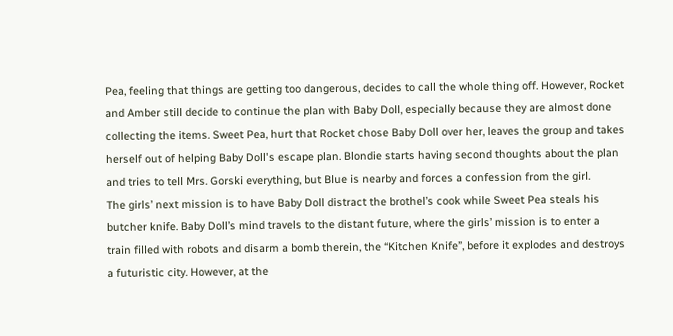Pea, feeling that things are getting too dangerous, decides to call the whole thing off. However, Rocket and Amber still decide to continue the plan with Baby Doll, especially because they are almost done collecting the items. Sweet Pea, hurt that Rocket chose Baby Doll over her, leaves the group and takes herself out of helping Baby Doll's escape plan. Blondie starts having second thoughts about the plan and tries to tell Mrs. Gorski everything, but Blue is nearby and forces a confession from the girl.
The girls’ next mission is to have Baby Doll distract the brothel’s cook while Sweet Pea steals his butcher knife. Baby Doll’s mind travels to the distant future, where the girls’ mission is to enter a train filled with robots and disarm a bomb therein, the “Kitchen Knife”, before it explodes and destroys a futuristic city. However, at the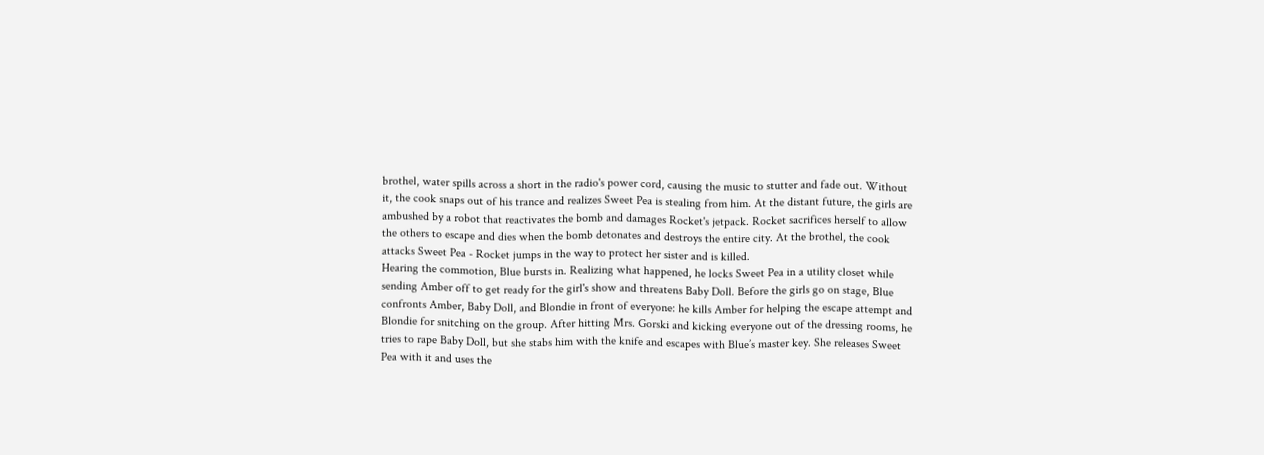brothel, water spills across a short in the radio's power cord, causing the music to stutter and fade out. Without it, the cook snaps out of his trance and realizes Sweet Pea is stealing from him. At the distant future, the girls are ambushed by a robot that reactivates the bomb and damages Rocket's jetpack. Rocket sacrifices herself to allow the others to escape and dies when the bomb detonates and destroys the entire city. At the brothel, the cook attacks Sweet Pea - Rocket jumps in the way to protect her sister and is killed.
Hearing the commotion, Blue bursts in. Realizing what happened, he locks Sweet Pea in a utility closet while sending Amber off to get ready for the girl's show and threatens Baby Doll. Before the girls go on stage, Blue confronts Amber, Baby Doll, and Blondie in front of everyone: he kills Amber for helping the escape attempt and Blondie for snitching on the group. After hitting Mrs. Gorski and kicking everyone out of the dressing rooms, he tries to rape Baby Doll, but she stabs him with the knife and escapes with Blue’s master key. She releases Sweet Pea with it and uses the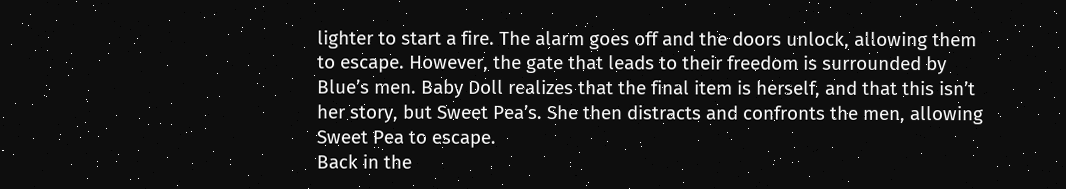lighter to start a fire. The alarm goes off and the doors unlock, allowing them to escape. However, the gate that leads to their freedom is surrounded by Blue’s men. Baby Doll realizes that the final item is herself, and that this isn’t her story, but Sweet Pea’s. She then distracts and confronts the men, allowing Sweet Pea to escape.
Back in the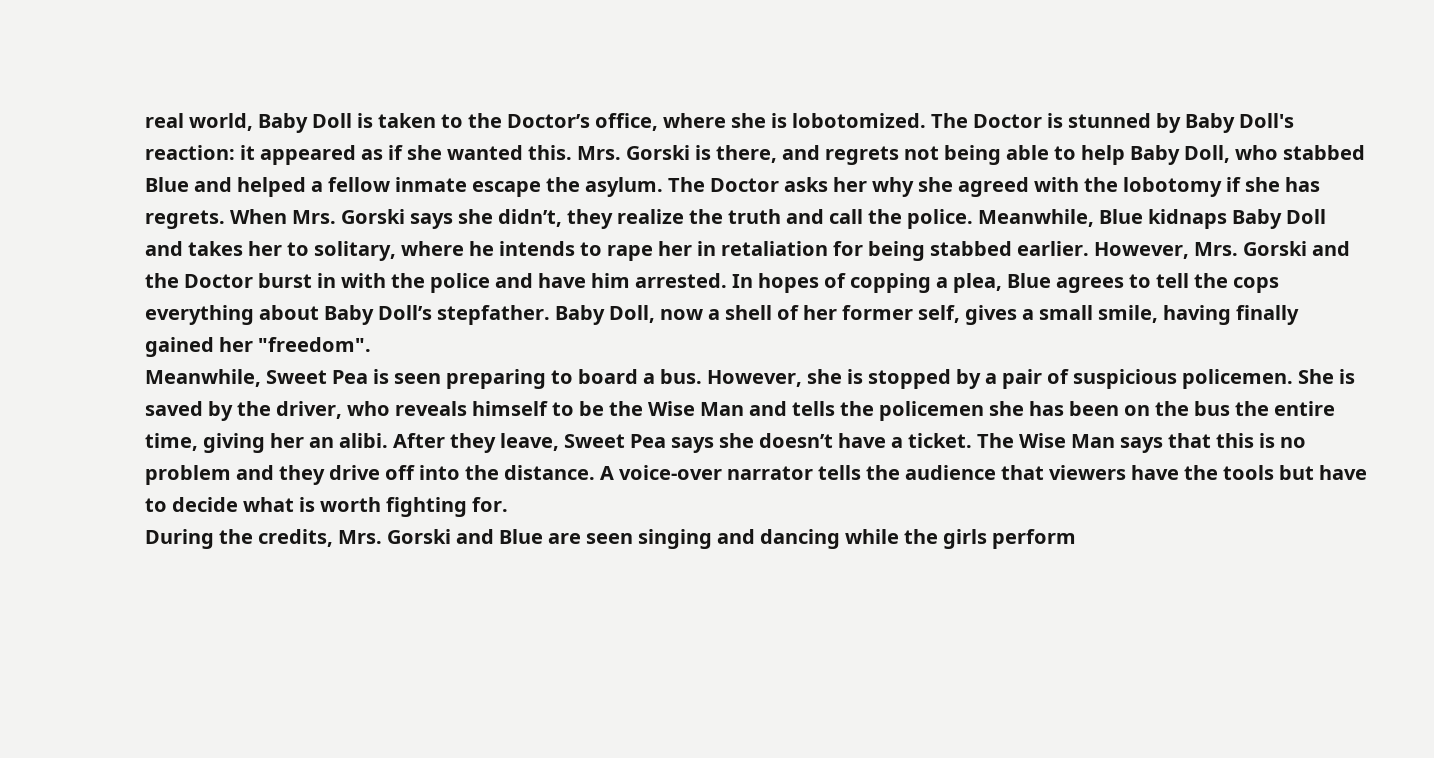real world, Baby Doll is taken to the Doctor’s office, where she is lobotomized. The Doctor is stunned by Baby Doll's reaction: it appeared as if she wanted this. Mrs. Gorski is there, and regrets not being able to help Baby Doll, who stabbed Blue and helped a fellow inmate escape the asylum. The Doctor asks her why she agreed with the lobotomy if she has regrets. When Mrs. Gorski says she didn’t, they realize the truth and call the police. Meanwhile, Blue kidnaps Baby Doll and takes her to solitary, where he intends to rape her in retaliation for being stabbed earlier. However, Mrs. Gorski and the Doctor burst in with the police and have him arrested. In hopes of copping a plea, Blue agrees to tell the cops everything about Baby Doll’s stepfather. Baby Doll, now a shell of her former self, gives a small smile, having finally gained her "freedom".
Meanwhile, Sweet Pea is seen preparing to board a bus. However, she is stopped by a pair of suspicious policemen. She is saved by the driver, who reveals himself to be the Wise Man and tells the policemen she has been on the bus the entire time, giving her an alibi. After they leave, Sweet Pea says she doesn’t have a ticket. The Wise Man says that this is no problem and they drive off into the distance. A voice-over narrator tells the audience that viewers have the tools but have to decide what is worth fighting for.
During the credits, Mrs. Gorski and Blue are seen singing and dancing while the girls perform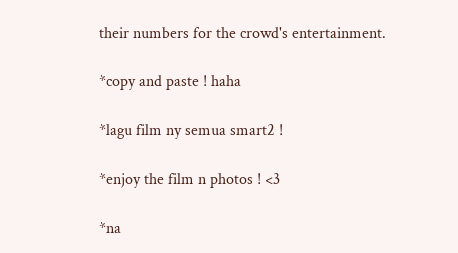their numbers for the crowd's entertainment.

*copy and paste ! haha

*lagu film ny semua smart2 !

*enjoy the film n photos ! <3

*na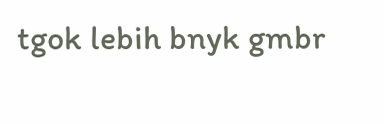tgok lebih bnyk gmbr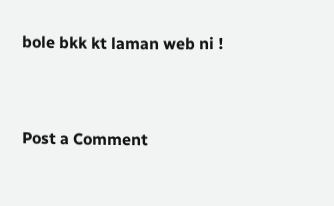bole bkk kt laman web ni !



Post a Comment